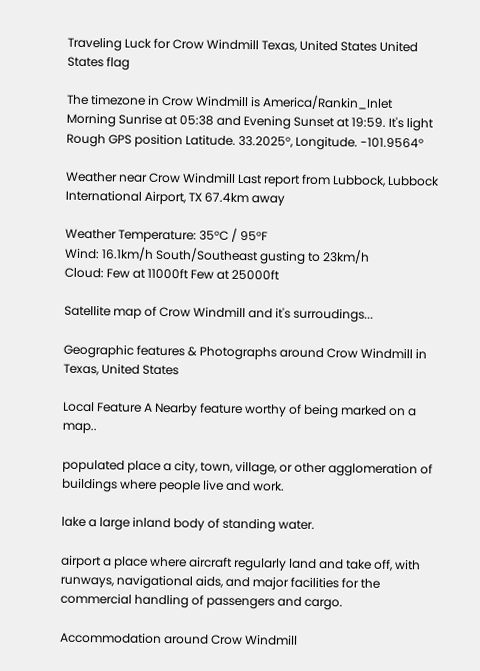Traveling Luck for Crow Windmill Texas, United States United States flag

The timezone in Crow Windmill is America/Rankin_Inlet
Morning Sunrise at 05:38 and Evening Sunset at 19:59. It's light
Rough GPS position Latitude. 33.2025°, Longitude. -101.9564°

Weather near Crow Windmill Last report from Lubbock, Lubbock International Airport, TX 67.4km away

Weather Temperature: 35°C / 95°F
Wind: 16.1km/h South/Southeast gusting to 23km/h
Cloud: Few at 11000ft Few at 25000ft

Satellite map of Crow Windmill and it's surroudings...

Geographic features & Photographs around Crow Windmill in Texas, United States

Local Feature A Nearby feature worthy of being marked on a map..

populated place a city, town, village, or other agglomeration of buildings where people live and work.

lake a large inland body of standing water.

airport a place where aircraft regularly land and take off, with runways, navigational aids, and major facilities for the commercial handling of passengers and cargo.

Accommodation around Crow Windmill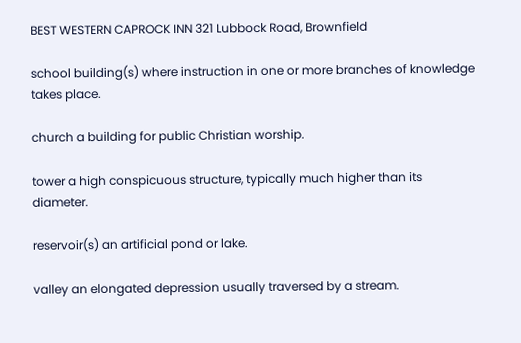BEST WESTERN CAPROCK INN 321 Lubbock Road, Brownfield

school building(s) where instruction in one or more branches of knowledge takes place.

church a building for public Christian worship.

tower a high conspicuous structure, typically much higher than its diameter.

reservoir(s) an artificial pond or lake.

valley an elongated depression usually traversed by a stream.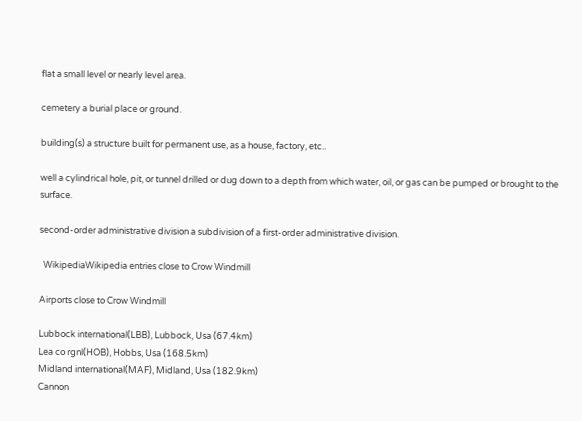flat a small level or nearly level area.

cemetery a burial place or ground.

building(s) a structure built for permanent use, as a house, factory, etc..

well a cylindrical hole, pit, or tunnel drilled or dug down to a depth from which water, oil, or gas can be pumped or brought to the surface.

second-order administrative division a subdivision of a first-order administrative division.

  WikipediaWikipedia entries close to Crow Windmill

Airports close to Crow Windmill

Lubbock international(LBB), Lubbock, Usa (67.4km)
Lea co rgnl(HOB), Hobbs, Usa (168.5km)
Midland international(MAF), Midland, Usa (182.9km)
Cannon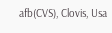afb(CVS), Clovis, Usa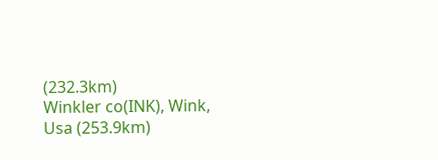(232.3km)
Winkler co(INK), Wink, Usa (253.9km)